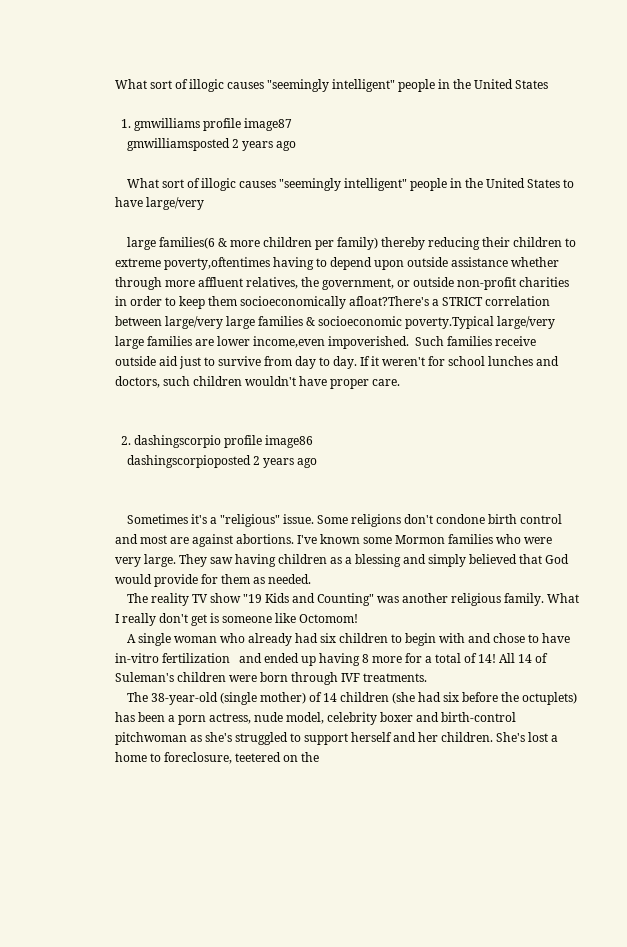What sort of illogic causes "seemingly intelligent" people in the United States

  1. gmwilliams profile image87
    gmwilliamsposted 2 years ago

    What sort of illogic causes "seemingly intelligent" people in the United States to have large/very

    large families(6 & more children per family) thereby reducing their children to extreme poverty,oftentimes having to depend upon outside assistance whether through more affluent relatives, the government, or outside non-profit charities in order to keep them socioeconomically afloat?There's a STRICT correlation between large/very large families & socioeconomic poverty.Typical large/very large families are lower income,even impoverished.  Such families receive outside aid just to survive from day to day. If it weren't for school lunches and doctors, such children wouldn't have proper care.


  2. dashingscorpio profile image86
    dashingscorpioposted 2 years ago


    Sometimes it's a "religious" issue. Some religions don't condone birth control and most are against abortions. I've known some Mormon families who were very large. They saw having children as a blessing and simply believed that God would provide for them as needed.
    The reality TV show "19 Kids and Counting" was another religious family. What I really don't get is someone like Octomom!
    A single woman who already had six children to begin with and chose to have in-vitro fertilization   and ended up having 8 more for a total of 14! All 14 of Suleman's children were born through IVF treatments.
    The 38-year-old (single mother) of 14 children (she had six before the octuplets) has been a porn actress, nude model, celebrity boxer and birth-control pitchwoman as she's struggled to support herself and her children. She's lost a home to foreclosure, teetered on the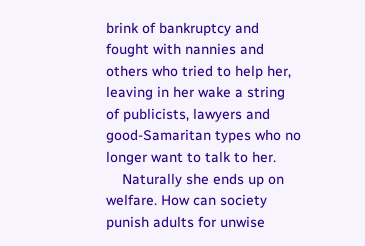brink of bankruptcy and fought with nannies and others who tried to help her, leaving in her wake a string of publicists, lawyers and good-Samaritan types who no longer want to talk to her.
    Naturally she ends up on welfare. How can society punish adults for unwise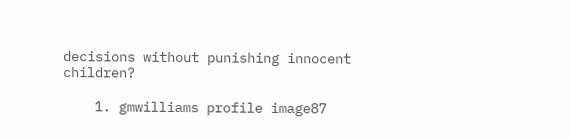decisions without punishing innocent children?

    1. gmwilliams profile image87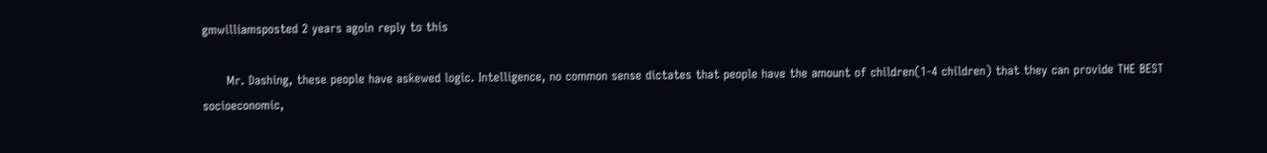gmwilliamsposted 2 years agoin reply to this

      Mr. Dashing, these people have askewed logic. Intelligence, no common sense dictates that people have the amount of children(1-4 children) that they can provide THE BEST socioeconomic,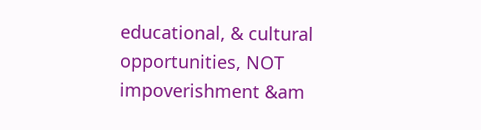educational, & cultural opportunities, NOT impoverishment &am